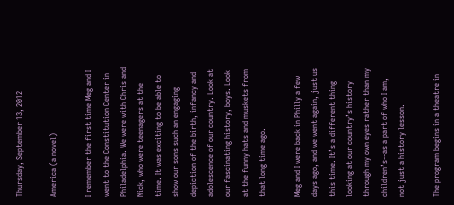Thursday, September 13, 2012

America (a novel)

I remember the first time Meg and I went to the Constitution Center in Philadelphia. We were with Chris and Nick, who were teenagers at the time. It was exciting to be able to show our sons such an engaging depiction of the birth, infancy and adolescence of our country. Look at our fascinating history, boys. Look at the funny hats and muskets from that long time ago.

Meg and I were back in Philly a few days ago, and we went again, just us this time. It’s a different thing looking at our country’s history through my own eyes rather than my children’s--as a part of who I am, not just a history lesson.

The program begins in a theatre in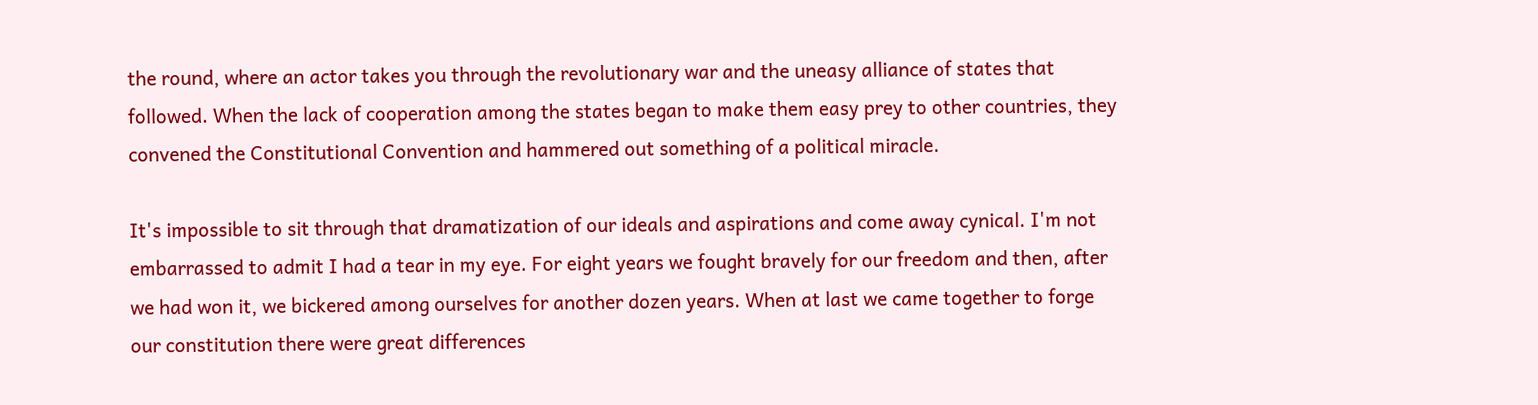the round, where an actor takes you through the revolutionary war and the uneasy alliance of states that followed. When the lack of cooperation among the states began to make them easy prey to other countries, they convened the Constitutional Convention and hammered out something of a political miracle.

It's impossible to sit through that dramatization of our ideals and aspirations and come away cynical. I'm not embarrassed to admit I had a tear in my eye. For eight years we fought bravely for our freedom and then, after we had won it, we bickered among ourselves for another dozen years. When at last we came together to forge our constitution there were great differences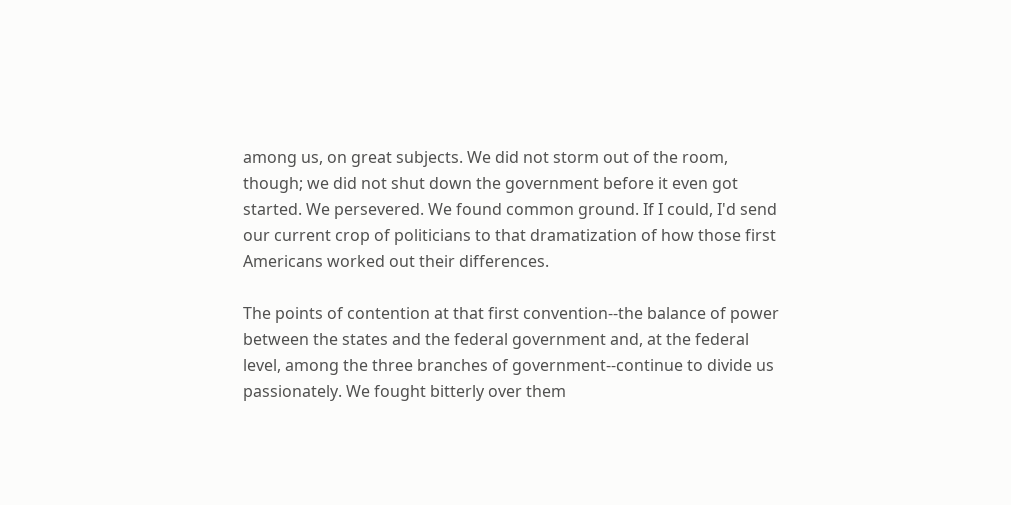among us, on great subjects. We did not storm out of the room, though; we did not shut down the government before it even got started. We persevered. We found common ground. If I could, I'd send our current crop of politicians to that dramatization of how those first Americans worked out their differences.

The points of contention at that first convention--the balance of power between the states and the federal government and, at the federal level, among the three branches of government--continue to divide us passionately. We fought bitterly over them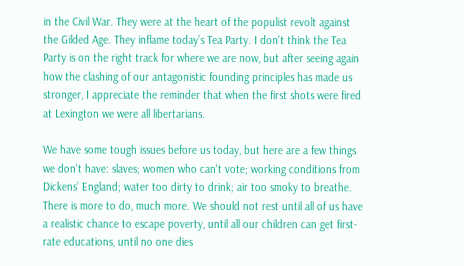in the Civil War. They were at the heart of the populist revolt against the Gilded Age. They inflame today’s Tea Party. I don't think the Tea Party is on the right track for where we are now, but after seeing again how the clashing of our antagonistic founding principles has made us stronger, I appreciate the reminder that when the first shots were fired at Lexington we were all libertarians.

We have some tough issues before us today, but here are a few things we don't have: slaves; women who can't vote; working conditions from Dickens’ England; water too dirty to drink; air too smoky to breathe. There is more to do, much more. We should not rest until all of us have a realistic chance to escape poverty, until all our children can get first-rate educations, until no one dies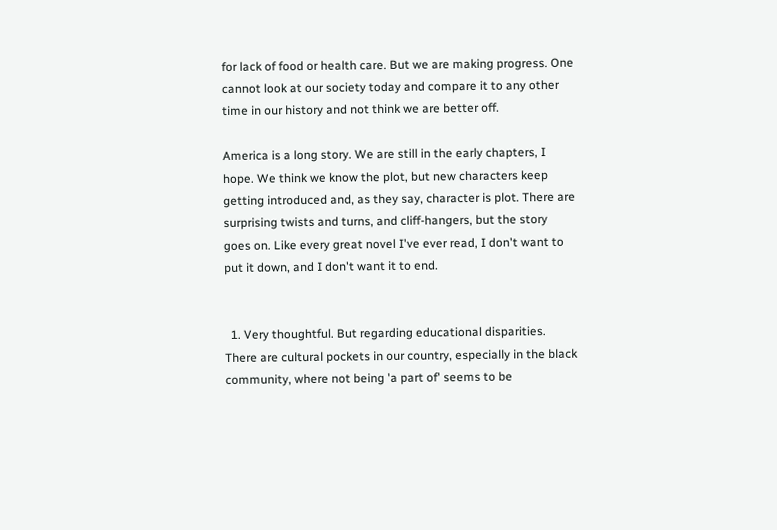for lack of food or health care. But we are making progress. One cannot look at our society today and compare it to any other time in our history and not think we are better off.

America is a long story. We are still in the early chapters, I hope. We think we know the plot, but new characters keep getting introduced and, as they say, character is plot. There are surprising twists and turns, and cliff-hangers, but the story goes on. Like every great novel I've ever read, I don't want to put it down, and I don't want it to end.


  1. Very thoughtful. But regarding educational disparities. There are cultural pockets in our country, especially in the black community, where not being 'a part of' seems to be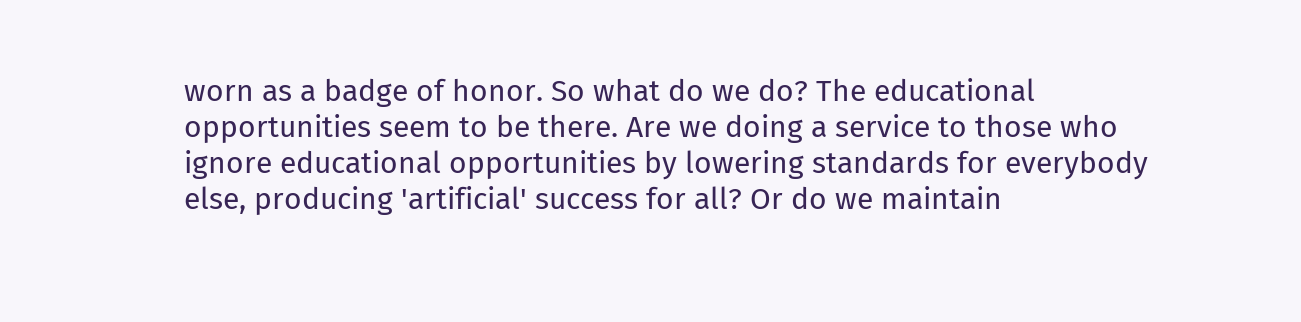worn as a badge of honor. So what do we do? The educational opportunities seem to be there. Are we doing a service to those who ignore educational opportunities by lowering standards for everybody else, producing 'artificial' success for all? Or do we maintain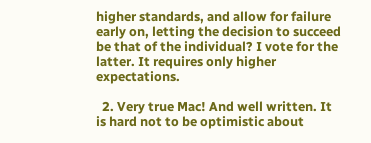higher standards, and allow for failure early on, letting the decision to succeed be that of the individual? I vote for the latter. It requires only higher expectations.

  2. Very true Mac! And well written. It is hard not to be optimistic about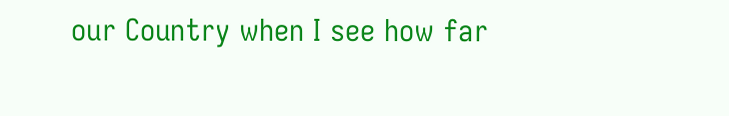our Country when I see how far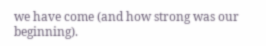we have come (and how strong was our beginning).